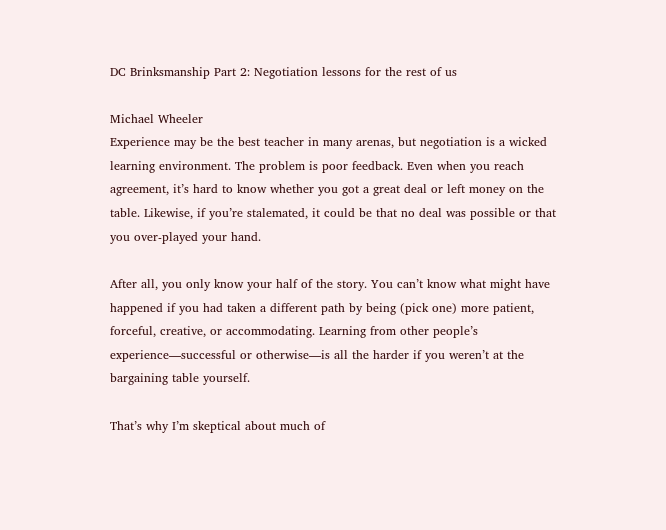DC Brinksmanship Part 2: Negotiation lessons for the rest of us

Michael Wheeler
Experience may be the best teacher in many arenas, but negotiation is a wicked learning environment. The problem is poor feedback. Even when you reach agreement, it’s hard to know whether you got a great deal or left money on the table. Likewise, if you’re stalemated, it could be that no deal was possible or that you over-played your hand.

After all, you only know your half of the story. You can’t know what might have happened if you had taken a different path by being (pick one) more patient, forceful, creative, or accommodating. Learning from other people’s experience—successful or otherwise—is all the harder if you weren’t at the bargaining table yourself.

That’s why I’m skeptical about much of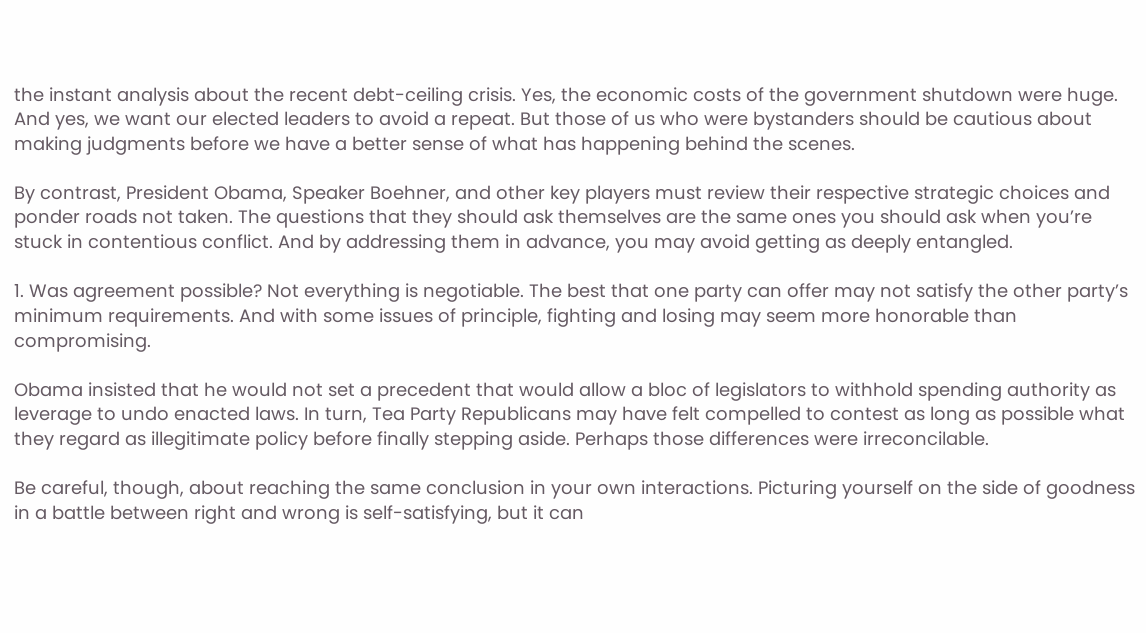the instant analysis about the recent debt-ceiling crisis. Yes, the economic costs of the government shutdown were huge. And yes, we want our elected leaders to avoid a repeat. But those of us who were bystanders should be cautious about making judgments before we have a better sense of what has happening behind the scenes.

By contrast, President Obama, Speaker Boehner, and other key players must review their respective strategic choices and ponder roads not taken. The questions that they should ask themselves are the same ones you should ask when you’re stuck in contentious conflict. And by addressing them in advance, you may avoid getting as deeply entangled.

1. Was agreement possible? Not everything is negotiable. The best that one party can offer may not satisfy the other party’s minimum requirements. And with some issues of principle, fighting and losing may seem more honorable than compromising.

Obama insisted that he would not set a precedent that would allow a bloc of legislators to withhold spending authority as leverage to undo enacted laws. In turn, Tea Party Republicans may have felt compelled to contest as long as possible what they regard as illegitimate policy before finally stepping aside. Perhaps those differences were irreconcilable.

Be careful, though, about reaching the same conclusion in your own interactions. Picturing yourself on the side of goodness in a battle between right and wrong is self-satisfying, but it can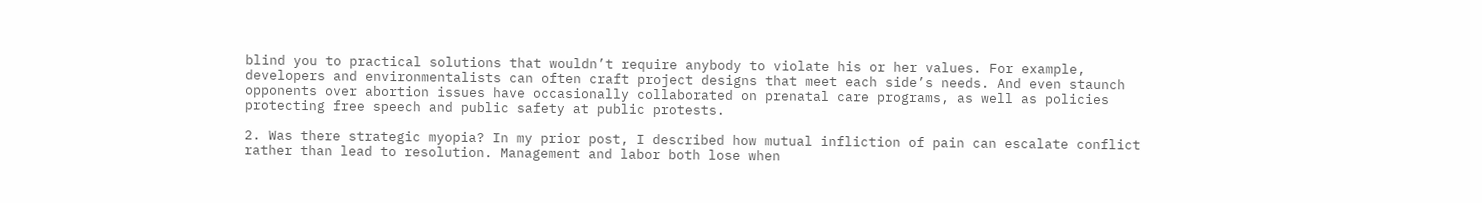blind you to practical solutions that wouldn’t require anybody to violate his or her values. For example, developers and environmentalists can often craft project designs that meet each side’s needs. And even staunch opponents over abortion issues have occasionally collaborated on prenatal care programs, as well as policies protecting free speech and public safety at public protests.

2. Was there strategic myopia? In my prior post, I described how mutual infliction of pain can escalate conflict rather than lead to resolution. Management and labor both lose when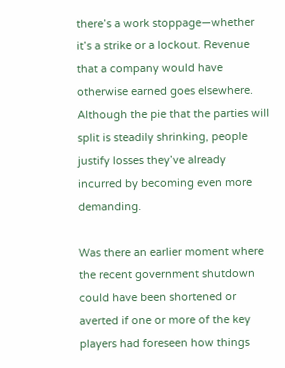there’s a work stoppage—whether it’s a strike or a lockout. Revenue that a company would have otherwise earned goes elsewhere. Although the pie that the parties will split is steadily shrinking, people justify losses they’ve already incurred by becoming even more demanding.

Was there an earlier moment where the recent government shutdown could have been shortened or averted if one or more of the key players had foreseen how things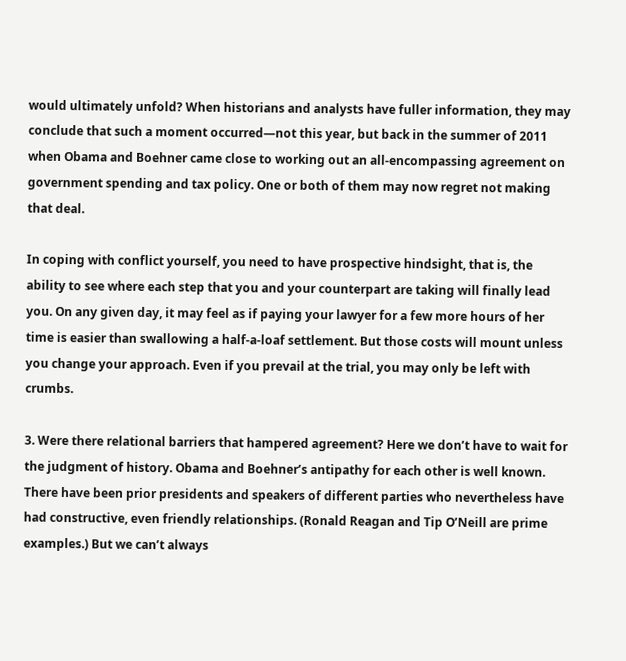would ultimately unfold? When historians and analysts have fuller information, they may conclude that such a moment occurred—not this year, but back in the summer of 2011 when Obama and Boehner came close to working out an all-encompassing agreement on government spending and tax policy. One or both of them may now regret not making that deal.

In coping with conflict yourself, you need to have prospective hindsight, that is, the ability to see where each step that you and your counterpart are taking will finally lead you. On any given day, it may feel as if paying your lawyer for a few more hours of her time is easier than swallowing a half-a-loaf settlement. But those costs will mount unless you change your approach. Even if you prevail at the trial, you may only be left with crumbs.

3. Were there relational barriers that hampered agreement? Here we don’t have to wait for the judgment of history. Obama and Boehner’s antipathy for each other is well known. There have been prior presidents and speakers of different parties who nevertheless have had constructive, even friendly relationships. (Ronald Reagan and Tip O’Neill are prime examples.) But we can’t always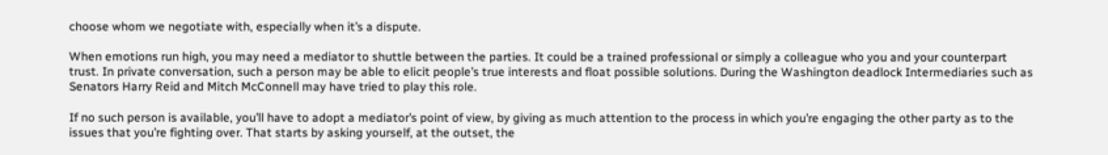choose whom we negotiate with, especially when it’s a dispute.

When emotions run high, you may need a mediator to shuttle between the parties. It could be a trained professional or simply a colleague who you and your counterpart trust. In private conversation, such a person may be able to elicit people’s true interests and float possible solutions. During the Washington deadlock Intermediaries such as Senators Harry Reid and Mitch McConnell may have tried to play this role.

If no such person is available, you’ll have to adopt a mediator’s point of view, by giving as much attention to the process in which you’re engaging the other party as to the issues that you’re fighting over. That starts by asking yourself, at the outset, the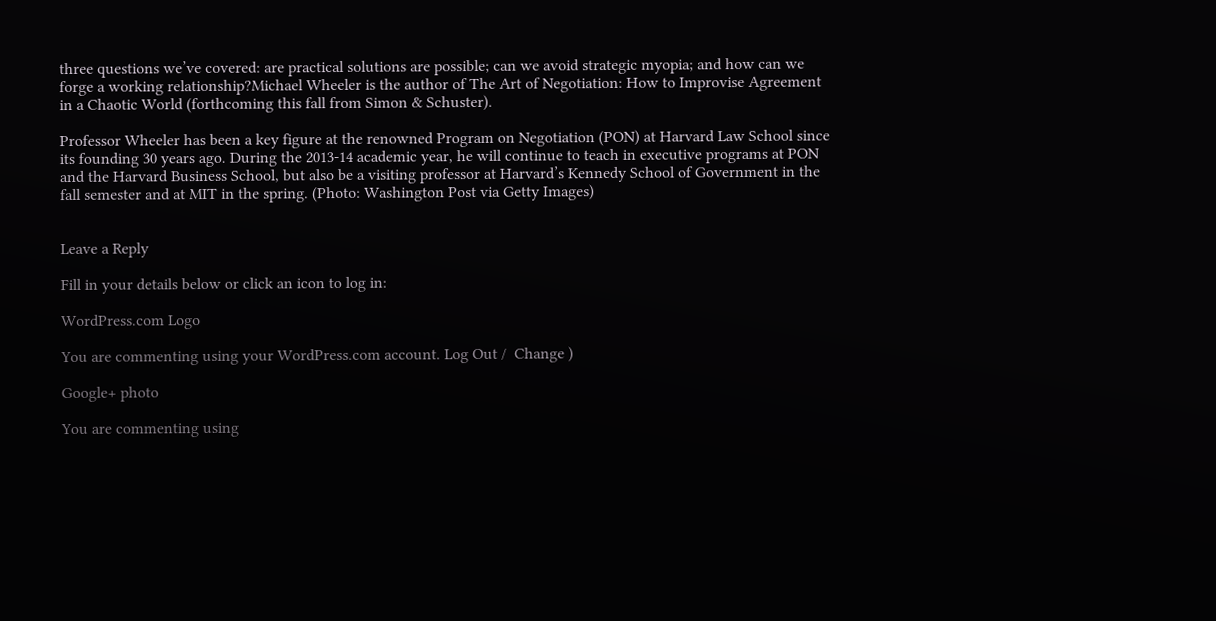three questions we’ve covered: are practical solutions are possible; can we avoid strategic myopia; and how can we forge a working relationship?Michael Wheeler is the author of The Art of Negotiation: How to Improvise Agreement in a Chaotic World (forthcoming this fall from Simon & Schuster).

Professor Wheeler has been a key figure at the renowned Program on Negotiation (PON) at Harvard Law School since its founding 30 years ago. During the 2013-14 academic year, he will continue to teach in executive programs at PON and the Harvard Business School, but also be a visiting professor at Harvard’s Kennedy School of Government in the fall semester and at MIT in the spring. (Photo: Washington Post via Getty Images)


Leave a Reply

Fill in your details below or click an icon to log in:

WordPress.com Logo

You are commenting using your WordPress.com account. Log Out /  Change )

Google+ photo

You are commenting using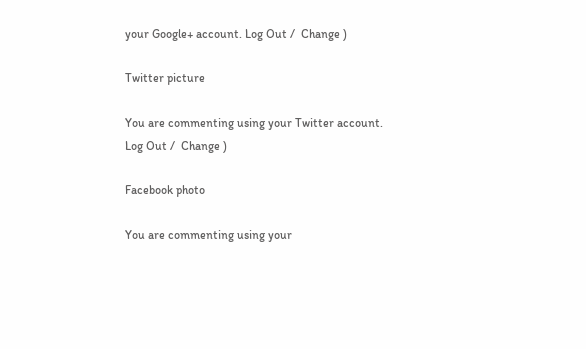your Google+ account. Log Out /  Change )

Twitter picture

You are commenting using your Twitter account. Log Out /  Change )

Facebook photo

You are commenting using your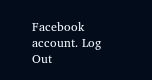Facebook account. Log Out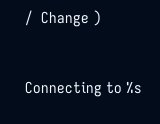/  Change )


Connecting to %s